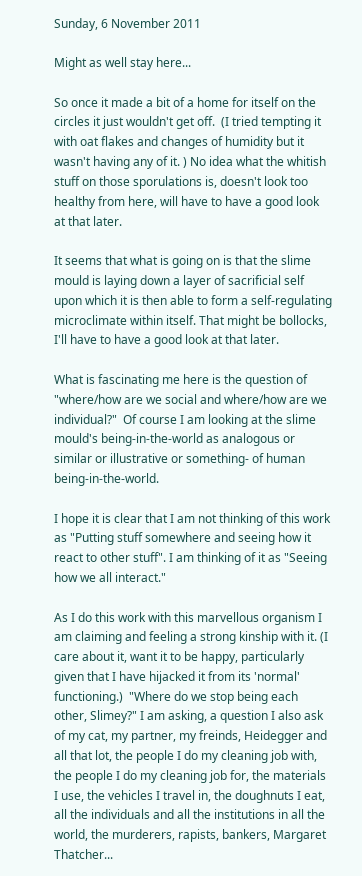Sunday, 6 November 2011

Might as well stay here...

So once it made a bit of a home for itself on the circles it just wouldn't get off.  (I tried tempting it with oat flakes and changes of humidity but it wasn't having any of it. ) No idea what the whitish stuff on those sporulations is, doesn't look too healthy from here, will have to have a good look at that later.

It seems that what is going on is that the slime mould is laying down a layer of sacrificial self upon which it is then able to form a self-regulating microclimate within itself. That might be bollocks, I'll have to have a good look at that later.

What is fascinating me here is the question of "where/how are we social and where/how are we individual?"  Of course I am looking at the slime mould's being-in-the-world as analogous or similar or illustrative or something- of human being-in-the-world.

I hope it is clear that I am not thinking of this work as "Putting stuff somewhere and seeing how it react to other stuff". I am thinking of it as "Seeing how we all interact."

As I do this work with this marvellous organism I am claiming and feeling a strong kinship with it. (I care about it, want it to be happy, particularly given that I have hijacked it from its 'normal' functioning.)  "Where do we stop being each other, Slimey?" I am asking, a question I also ask of my cat, my partner, my freinds, Heidegger and all that lot, the people I do my cleaning job with, the people I do my cleaning job for, the materials I use, the vehicles I travel in, the doughnuts I eat,  all the individuals and all the institutions in all the world, the murderers, rapists, bankers, Margaret Thatcher...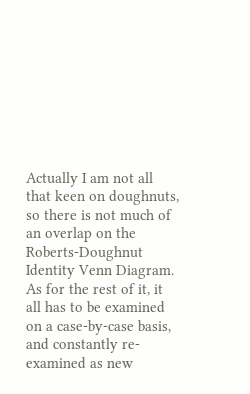Actually I am not all that keen on doughnuts, so there is not much of an overlap on the Roberts-Doughnut Identity Venn Diagram.  As for the rest of it, it all has to be examined on a case-by-case basis, and constantly re-examined as new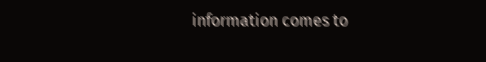information comes to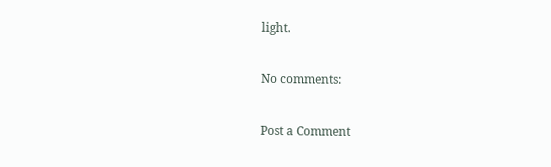light.

No comments:

Post a Comment